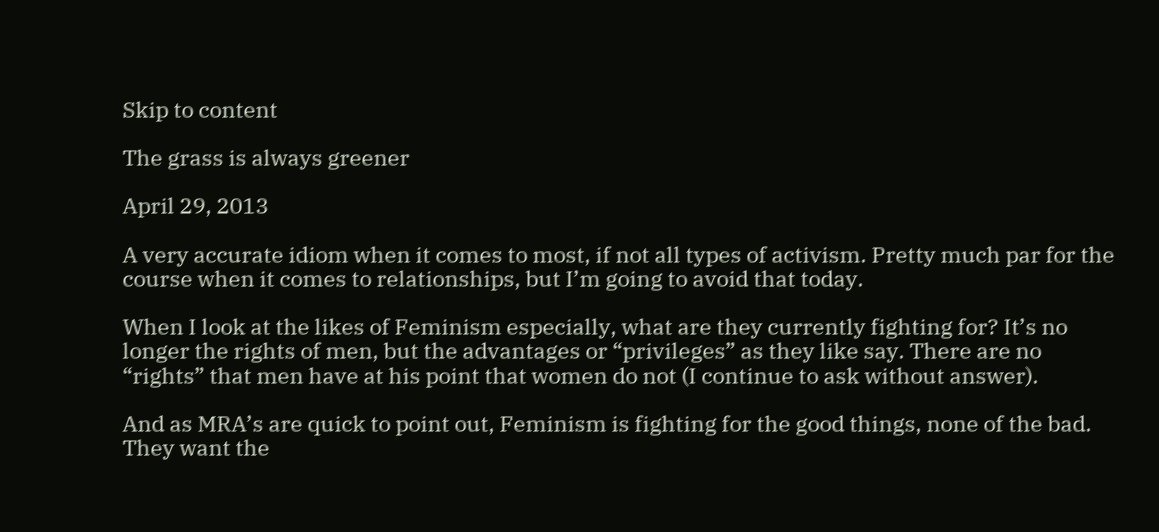Skip to content

The grass is always greener

April 29, 2013

A very accurate idiom when it comes to most, if not all types of activism. Pretty much par for the course when it comes to relationships, but I’m going to avoid that today.

When I look at the likes of Feminism especially, what are they currently fighting for? It’s no longer the rights of men, but the advantages or “privileges” as they like say. There are no “rights” that men have at his point that women do not (I continue to ask without answer).

And as MRA’s are quick to point out, Feminism is fighting for the good things, none of the bad. They want the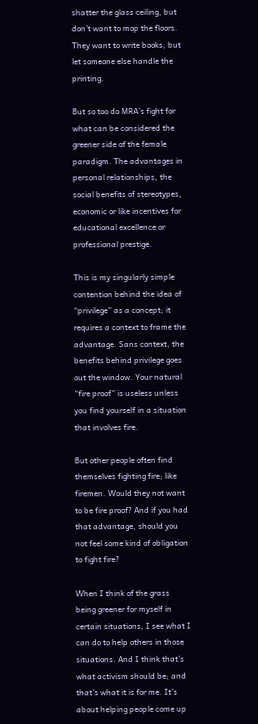shatter the glass ceiling, but don’t want to mop the floors. They want to write books, but let someone else handle the printing.

But so too do MRA’s fight for what can be considered the greener side of the female paradigm. The advantages in personal relationships, the social benefits of stereotypes, economic or like incentives for educational excellence or professional prestige.

This is my singularly simple contention behind the idea of “privilege” as a concept; it requires a context to frame the advantage. Sans context, the benefits behind privilege goes out the window. Your natural “fire proof” is useless unless you find yourself in a situation that involves fire.

But other people often find themselves fighting fire; like firemen. Would they not want to be fire proof? And if you had that advantage, should you not feel some kind of obligation to fight fire?

When I think of the grass being greener for myself in certain situations, I see what I can do to help others in those situations. And I think that’s what activism should be; and that’s what it is for me. It’s about helping people come up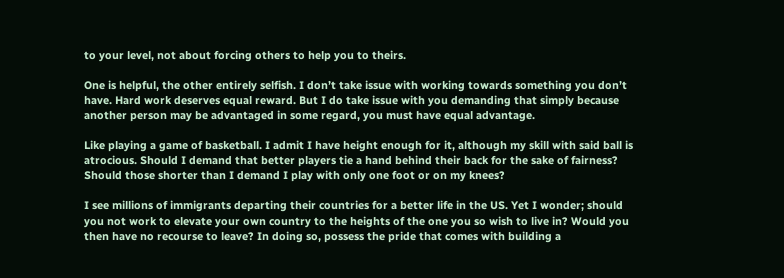to your level, not about forcing others to help you to theirs.

One is helpful, the other entirely selfish. I don’t take issue with working towards something you don’t have. Hard work deserves equal reward. But I do take issue with you demanding that simply because another person may be advantaged in some regard, you must have equal advantage.

Like playing a game of basketball. I admit I have height enough for it, although my skill with said ball is atrocious. Should I demand that better players tie a hand behind their back for the sake of fairness? Should those shorter than I demand I play with only one foot or on my knees?

I see millions of immigrants departing their countries for a better life in the US. Yet I wonder; should you not work to elevate your own country to the heights of the one you so wish to live in? Would you then have no recourse to leave? In doing so, possess the pride that comes with building a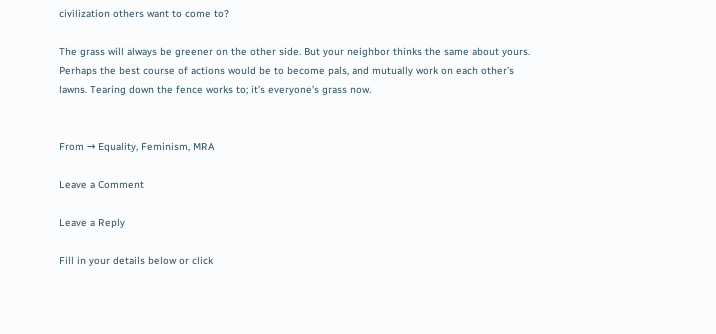civilization others want to come to?

The grass will always be greener on the other side. But your neighbor thinks the same about yours. Perhaps the best course of actions would be to become pals, and mutually work on each other’s lawns. Tearing down the fence works to; it’s everyone’s grass now.


From → Equality, Feminism, MRA

Leave a Comment

Leave a Reply

Fill in your details below or click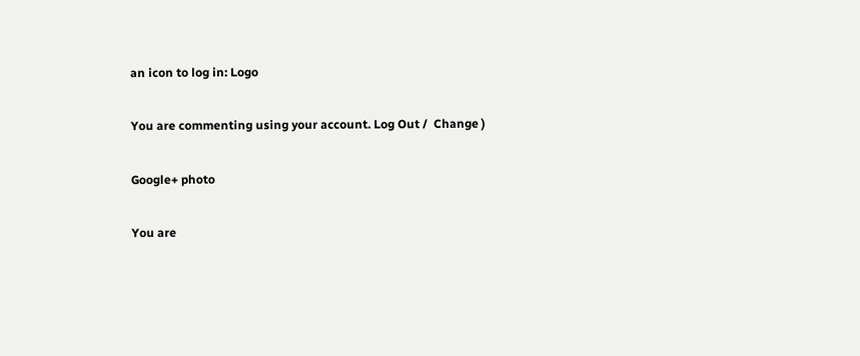an icon to log in: Logo

You are commenting using your account. Log Out /  Change )

Google+ photo

You are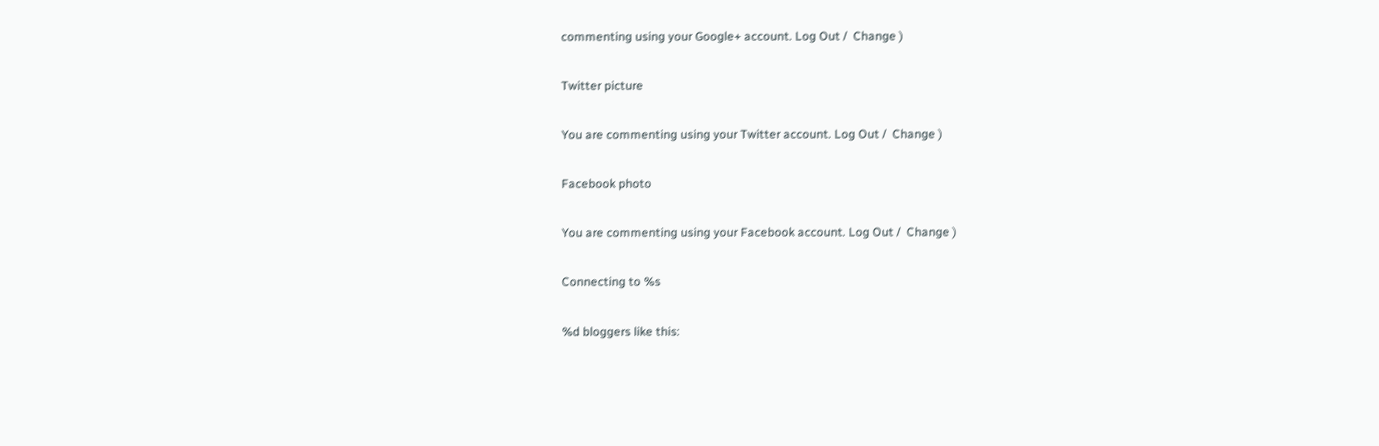commenting using your Google+ account. Log Out /  Change )

Twitter picture

You are commenting using your Twitter account. Log Out /  Change )

Facebook photo

You are commenting using your Facebook account. Log Out /  Change )

Connecting to %s

%d bloggers like this: